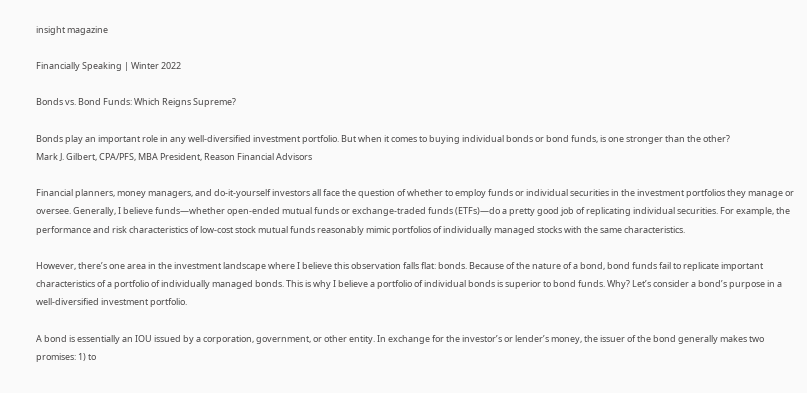insight magazine

Financially Speaking | Winter 2022

Bonds vs. Bond Funds: Which Reigns Supreme?

Bonds play an important role in any well-diversified investment portfolio. But when it comes to buying individual bonds or bond funds, is one stronger than the other?
Mark J. Gilbert, CPA/PFS, MBA President, Reason Financial Advisors

Financial planners, money managers, and do-it-yourself investors all face the question of whether to employ funds or individual securities in the investment portfolios they manage or oversee. Generally, I believe funds—whether open-ended mutual funds or exchange-traded funds (ETFs)—do a pretty good job of replicating individual securities. For example, the performance and risk characteristics of low-cost stock mutual funds reasonably mimic portfolios of individually managed stocks with the same characteristics.

However, there’s one area in the investment landscape where I believe this observation falls flat: bonds. Because of the nature of a bond, bond funds fail to replicate important characteristics of a portfolio of individually managed bonds. This is why I believe a portfolio of individual bonds is superior to bond funds. Why? Let’s consider a bond’s purpose in a well-diversified investment portfolio.

A bond is essentially an IOU issued by a corporation, government, or other entity. In exchange for the investor’s or lender’s money, the issuer of the bond generally makes two promises: 1) to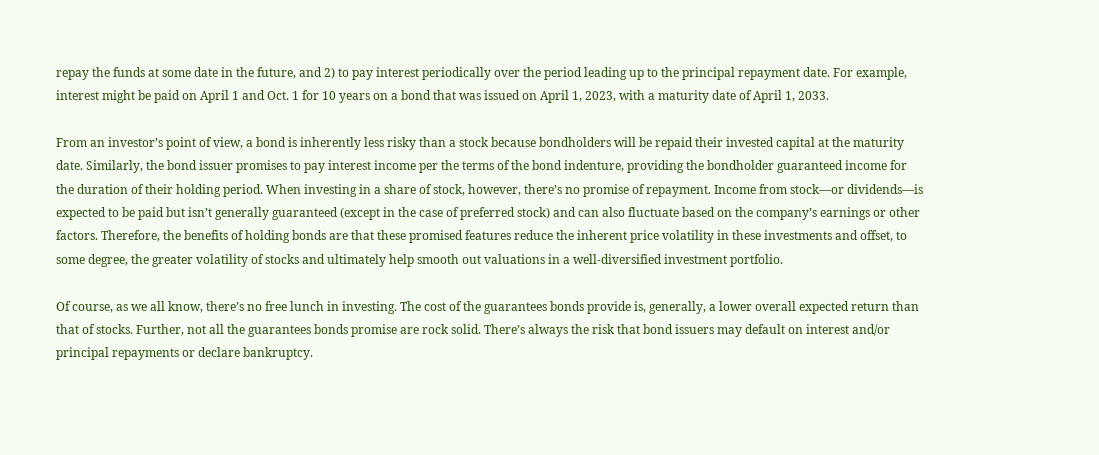repay the funds at some date in the future, and 2) to pay interest periodically over the period leading up to the principal repayment date. For example, interest might be paid on April 1 and Oct. 1 for 10 years on a bond that was issued on April 1, 2023, with a maturity date of April 1, 2033.

From an investor’s point of view, a bond is inherently less risky than a stock because bondholders will be repaid their invested capital at the maturity date. Similarly, the bond issuer promises to pay interest income per the terms of the bond indenture, providing the bondholder guaranteed income for the duration of their holding period. When investing in a share of stock, however, there’s no promise of repayment. Income from stock—or dividends—is expected to be paid but isn’t generally guaranteed (except in the case of preferred stock) and can also fluctuate based on the company’s earnings or other factors. Therefore, the benefits of holding bonds are that these promised features reduce the inherent price volatility in these investments and offset, to some degree, the greater volatility of stocks and ultimately help smooth out valuations in a well-diversified investment portfolio.

Of course, as we all know, there’s no free lunch in investing. The cost of the guarantees bonds provide is, generally, a lower overall expected return than that of stocks. Further, not all the guarantees bonds promise are rock solid. There’s always the risk that bond issuers may default on interest and/or principal repayments or declare bankruptcy.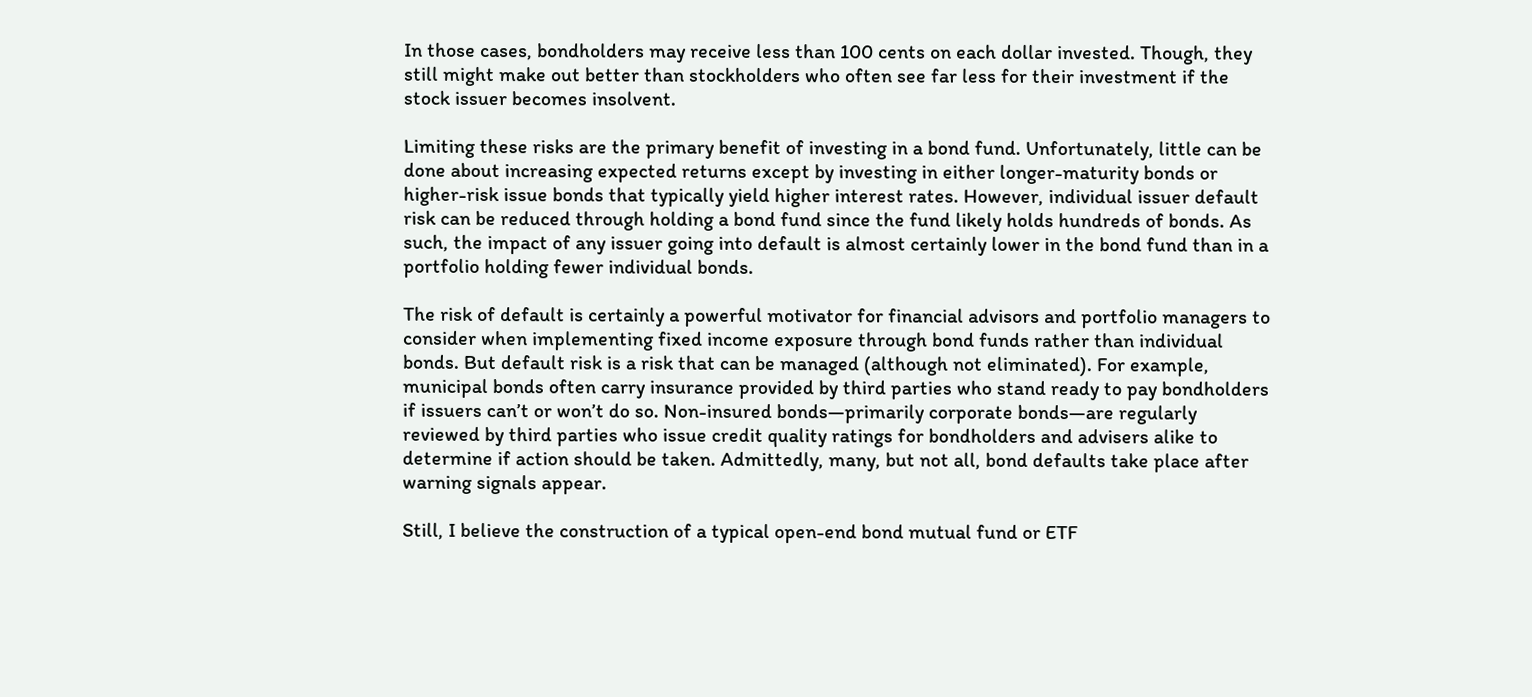In those cases, bondholders may receive less than 100 cents on each dollar invested. Though, they still might make out better than stockholders who often see far less for their investment if the stock issuer becomes insolvent.

Limiting these risks are the primary benefit of investing in a bond fund. Unfortunately, little can be done about increasing expected returns except by investing in either longer-maturity bonds or higher-risk issue bonds that typically yield higher interest rates. However, individual issuer default risk can be reduced through holding a bond fund since the fund likely holds hundreds of bonds. As such, the impact of any issuer going into default is almost certainly lower in the bond fund than in a portfolio holding fewer individual bonds.

The risk of default is certainly a powerful motivator for financial advisors and portfolio managers to consider when implementing fixed income exposure through bond funds rather than individual bonds. But default risk is a risk that can be managed (although not eliminated). For example, municipal bonds often carry insurance provided by third parties who stand ready to pay bondholders if issuers can’t or won’t do so. Non-insured bonds—primarily corporate bonds—are regularly reviewed by third parties who issue credit quality ratings for bondholders and advisers alike to determine if action should be taken. Admittedly, many, but not all, bond defaults take place after warning signals appear.

Still, I believe the construction of a typical open-end bond mutual fund or ETF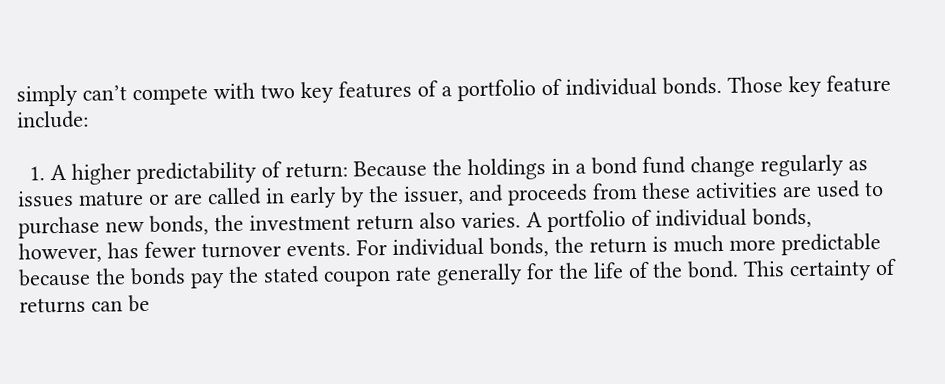simply can’t compete with two key features of a portfolio of individual bonds. Those key feature include:

  1. A higher predictability of return: Because the holdings in a bond fund change regularly as issues mature or are called in early by the issuer, and proceeds from these activities are used to purchase new bonds, the investment return also varies. A portfolio of individual bonds, however, has fewer turnover events. For individual bonds, the return is much more predictable because the bonds pay the stated coupon rate generally for the life of the bond. This certainty of returns can be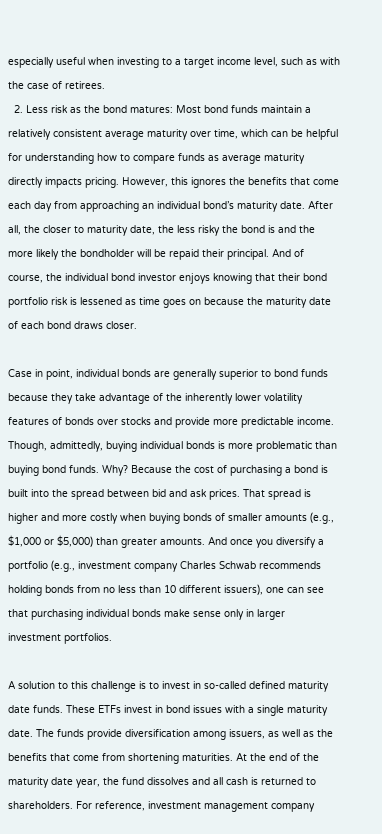especially useful when investing to a target income level, such as with the case of retirees.
  2. Less risk as the bond matures: Most bond funds maintain a relatively consistent average maturity over time, which can be helpful for understanding how to compare funds as average maturity directly impacts pricing. However, this ignores the benefits that come each day from approaching an individual bond’s maturity date. After all, the closer to maturity date, the less risky the bond is and the more likely the bondholder will be repaid their principal. And of course, the individual bond investor enjoys knowing that their bond portfolio risk is lessened as time goes on because the maturity date of each bond draws closer.

Case in point, individual bonds are generally superior to bond funds because they take advantage of the inherently lower volatility features of bonds over stocks and provide more predictable income. Though, admittedly, buying individual bonds is more problematic than buying bond funds. Why? Because the cost of purchasing a bond is built into the spread between bid and ask prices. That spread is higher and more costly when buying bonds of smaller amounts (e.g., $1,000 or $5,000) than greater amounts. And once you diversify a portfolio (e.g., investment company Charles Schwab recommends holding bonds from no less than 10 different issuers), one can see that purchasing individual bonds make sense only in larger investment portfolios.

A solution to this challenge is to invest in so-called defined maturity date funds. These ETFs invest in bond issues with a single maturity date. The funds provide diversification among issuers, as well as the benefits that come from shortening maturities. At the end of the maturity date year, the fund dissolves and all cash is returned to shareholders. For reference, investment management company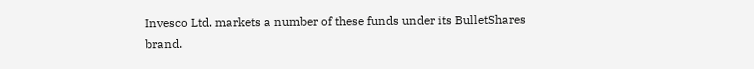Invesco Ltd. markets a number of these funds under its BulletShares brand.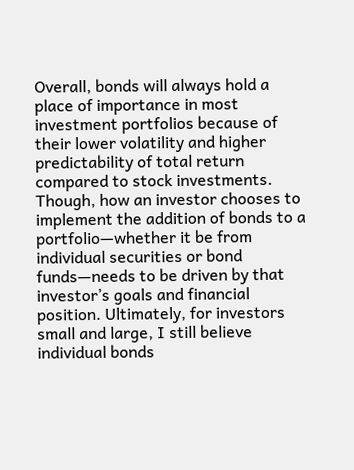Overall, bonds will always hold a place of importance in most investment portfolios because of their lower volatility and higher predictability of total return compared to stock investments. Though, how an investor chooses to implement the addition of bonds to a portfolio—whether it be from individual securities or bond funds—needs to be driven by that investor’s goals and financial position. Ultimately, for investors small and large, I still believe individual bonds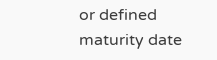or defined maturity date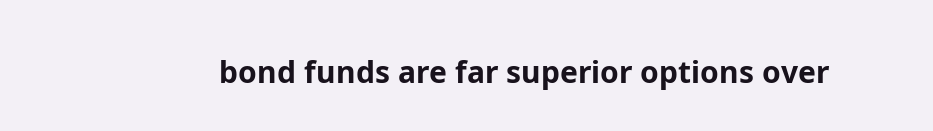bond funds are far superior options over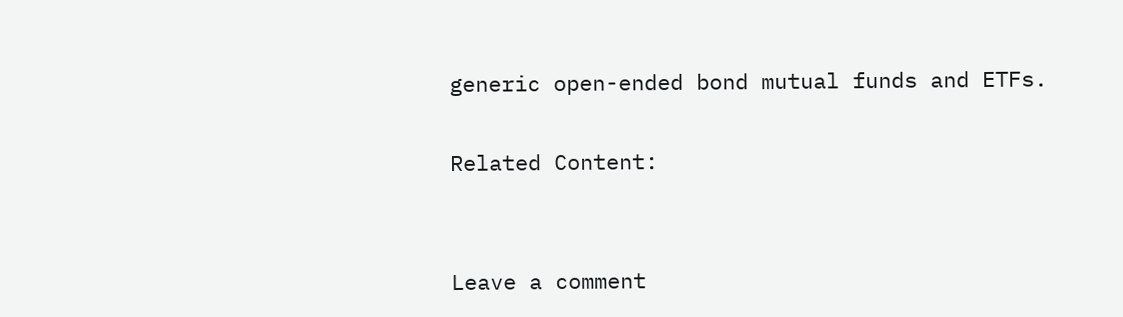generic open-ended bond mutual funds and ETFs.

Related Content:


Leave a comment